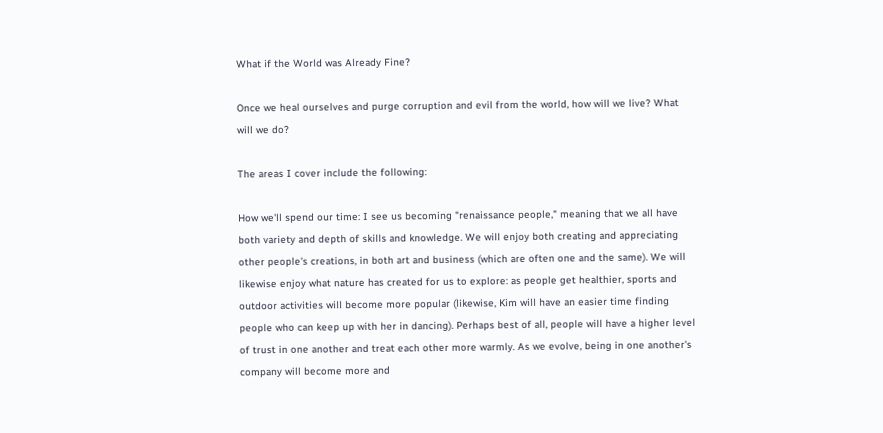What if the World was Already Fine?

Once we heal ourselves and purge corruption and evil from the world, how will we live? What will we do?

The areas I cover include the following:

How we'll spend our time: I see us becoming "renaissance people," meaning that we all have both variety and depth of skills and knowledge. We will enjoy both creating and appreciating other people's creations, in both art and business (which are often one and the same). We will likewise enjoy what nature has created for us to explore: as people get healthier, sports and outdoor activities will become more popular (likewise, Kim will have an easier time finding people who can keep up with her in dancing). Perhaps best of all, people will have a higher level of trust in one another and treat each other more warmly. As we evolve, being in one another's company will become more and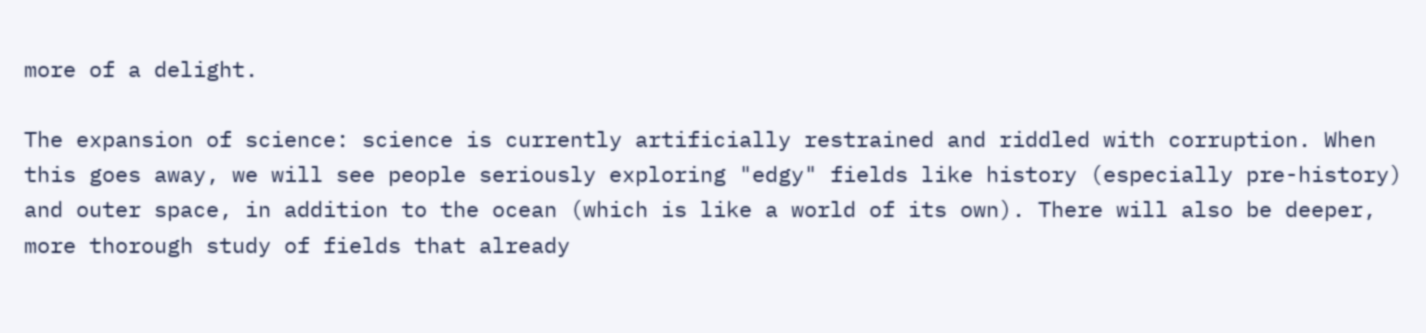more of a delight.

The expansion of science: science is currently artificially restrained and riddled with corruption. When this goes away, we will see people seriously exploring "edgy" fields like history (especially pre-history) and outer space, in addition to the ocean (which is like a world of its own). There will also be deeper, more thorough study of fields that already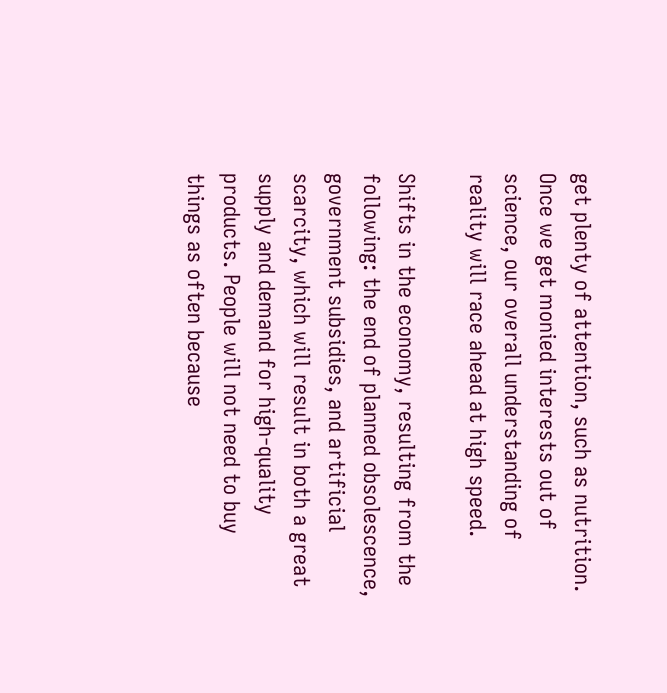get plenty of attention, such as nutrition. Once we get monied interests out of science, our overall understanding of reality will race ahead at high speed.

Shifts in the economy, resulting from the following: the end of planned obsolescence, government subsidies, and artificial scarcity, which will result in both a great supply and demand for high-quality products. People will not need to buy things as often because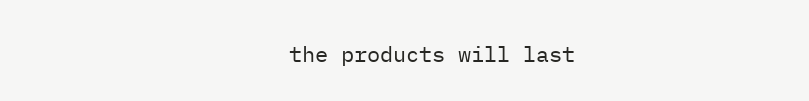the products will last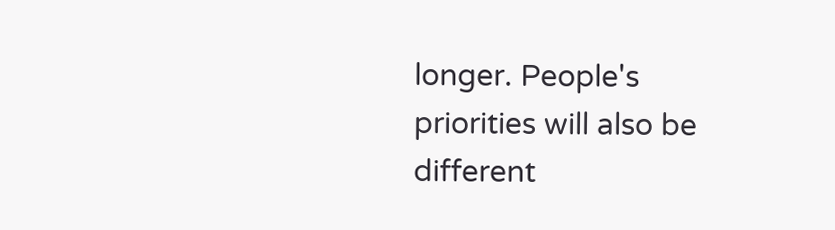longer. People's priorities will also be different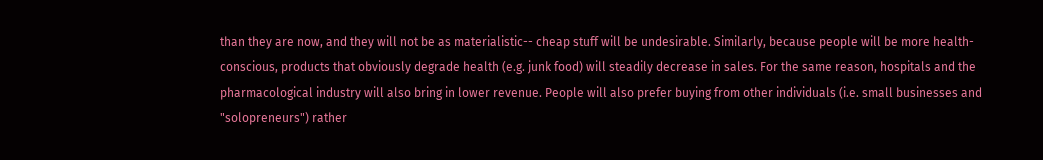than they are now, and they will not be as materialistic-- cheap stuff will be undesirable. Similarly, because people will be more health-conscious, products that obviously degrade health (e.g. junk food) will steadily decrease in sales. For the same reason, hospitals and the pharmacological industry will also bring in lower revenue. People will also prefer buying from other individuals (i.e. small businesses and "solopreneurs") rather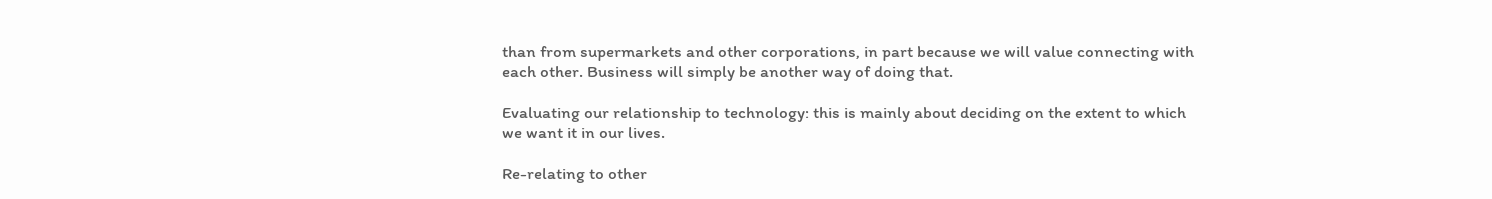than from supermarkets and other corporations, in part because we will value connecting with each other. Business will simply be another way of doing that.

Evaluating our relationship to technology: this is mainly about deciding on the extent to which we want it in our lives.

Re-relating to other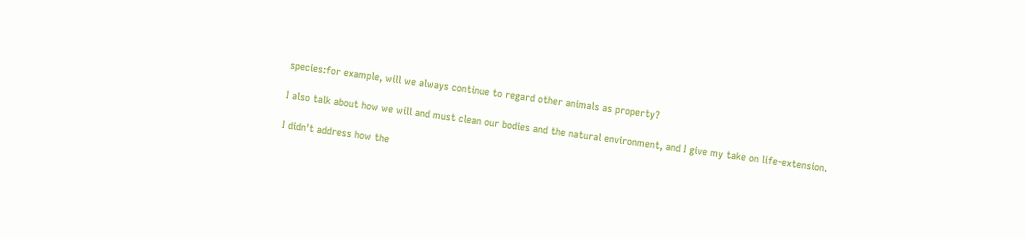species:for example, will we always continue to regard other animals as property?

I also talk about how we will and must clean our bodies and the natural environment, and I give my take on life-extension.

I didn't address how the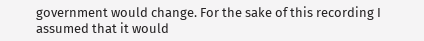government would change. For the sake of this recording I assumed that it would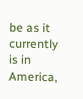be as it currently is in America,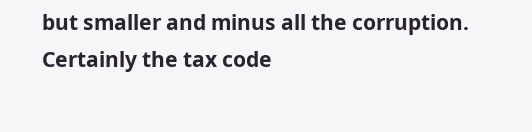but smaller and minus all the corruption. Certainly the tax code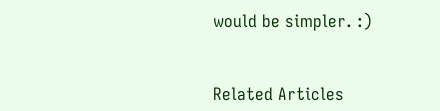would be simpler. :)


Related Articles